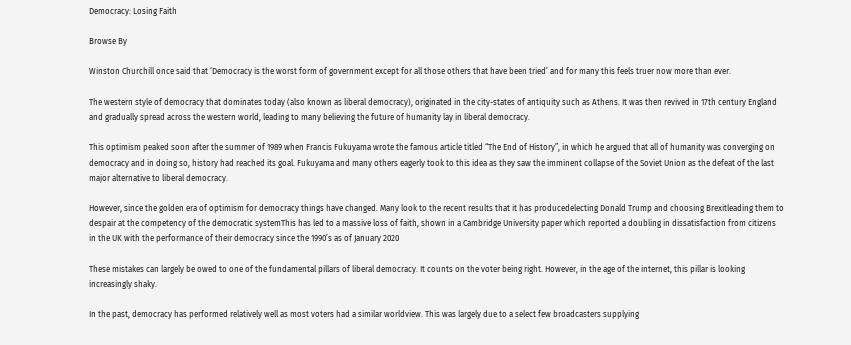Democracy: Losing Faith

Browse By

Winston Churchill once said that ‘Democracy is the worst form of government except for all those others that have been tried’ and for many this feels truer now more than ever.

The western style of democracy that dominates today (also known as liberal democracy), originated in the city-states of antiquity such as Athens. It was then revived in 17th century England and gradually spread across the western world, leading to many believing the future of humanity lay in liberal democracy.

This optimism peaked soon after the summer of 1989 when Francis Fukuyama wrote the famous article titled “The End of History”, in which he argued that all of humanity was converging on democracy and in doing so, history had reached its goal. Fukuyama and many others eagerly took to this idea as they saw the imminent collapse of the Soviet Union as the defeat of the last major alternative to liberal democracy.

However, since the golden era of optimism for democracy things have changed. Many look to the recent results that it has producedelecting Donald Trump and choosing Brexitleading them to despair at the competency of the democratic systemThis has led to a massive loss of faith, shown in a Cambridge University paper which reported a doubling in dissatisfaction from citizens in the UK with the performance of their democracy since the 1990’s as of January 2020

These mistakes can largely be owed to one of the fundamental pillars of liberal democracy. It counts on the voter being right. However, in the age of the internet, this pillar is looking increasingly shaky.

In the past, democracy has performed relatively well as most voters had a similar worldview. This was largely due to a select few broadcasters supplying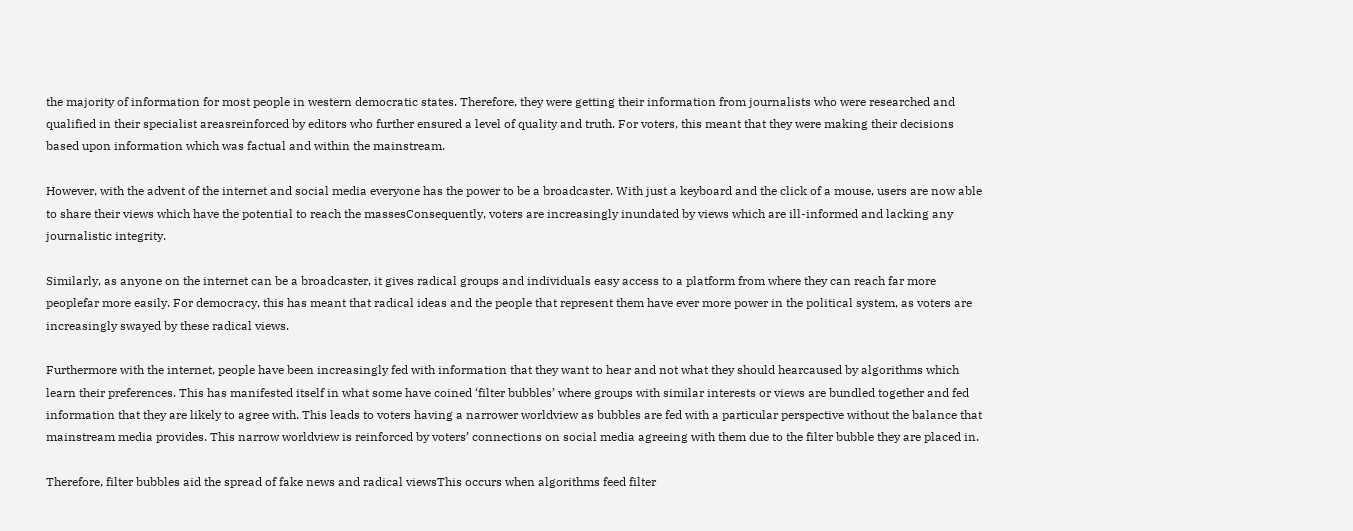the majority of information for most people in western democratic states. Therefore, they were getting their information from journalists who were researched and qualified in their specialist areasreinforced by editors who further ensured a level of quality and truth. For voters, this meant that they were making their decisions based upon information which was factual and within the mainstream.

However, with the advent of the internet and social media everyone has the power to be a broadcaster. With just a keyboard and the click of a mouse, users are now able to share their views which have the potential to reach the massesConsequently, voters are increasingly inundated by views which are ill-informed and lacking any journalistic integrity.

Similarly, as anyone on the internet can be a broadcaster, it gives radical groups and individuals easy access to a platform from where they can reach far more peoplefar more easily. For democracy, this has meant that radical ideas and the people that represent them have ever more power in the political system, as voters are increasingly swayed by these radical views.

Furthermore with the internet, people have been increasingly fed with information that they want to hear and not what they should hearcaused by algorithms which learn their preferences. This has manifested itself in what some have coined ‘filter bubbles’ where groups with similar interests or views are bundled together and fed information that they are likely to agree with. This leads to voters having a narrower worldview as bubbles are fed with a particular perspective without the balance that mainstream media provides. This narrow worldview is reinforced by voters’ connections on social media agreeing with them due to the filter bubble they are placed in.

Therefore, filter bubbles aid the spread of fake news and radical viewsThis occurs when algorithms feed filter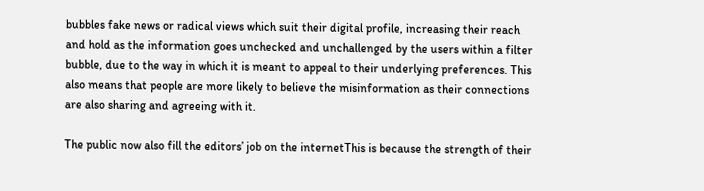bubbles fake news or radical views which suit their digital profile, increasing their reach and hold as the information goes unchecked and unchallenged by the users within a filter bubble, due to the way in which it is meant to appeal to their underlying preferences. This also means that people are more likely to believe the misinformation as their connections are also sharing and agreeing with it.

The public now also fill the editors’ job on the internetThis is because the strength of their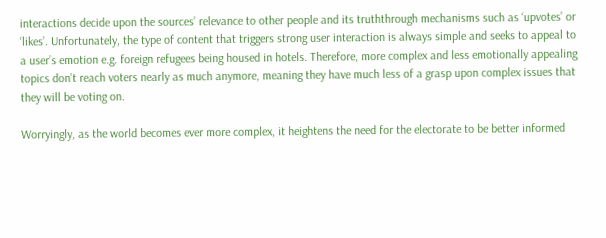interactions decide upon the sources’ relevance to other people and its truththrough mechanisms such as ‘upvotes’ or ‘likes’. Unfortunately, the type of content that triggers strong user interaction is always simple and seeks to appeal to a user’s emotion e.g. foreign refugees being housed in hotels. Therefore, more complex and less emotionally appealing topics don’t reach voters nearly as much anymore, meaning they have much less of a grasp upon complex issues that they will be voting on.

Worryingly, as the world becomes ever more complex, it heightens the need for the electorate to be better informed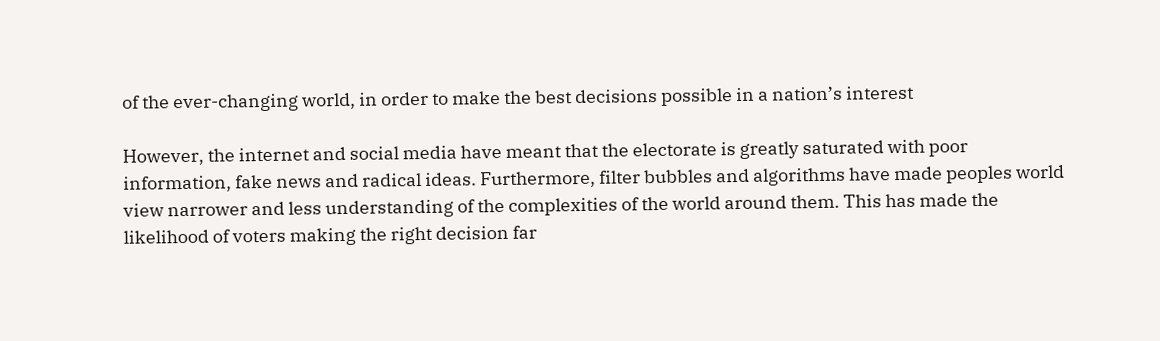of the ever-changing world, in order to make the best decisions possible in a nation’s interest

However, the internet and social media have meant that the electorate is greatly saturated with poor information, fake news and radical ideas. Furthermore, filter bubbles and algorithms have made peoples world view narrower and less understanding of the complexities of the world around them. This has made the likelihood of voters making the right decision far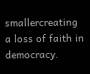smallercreating a loss of faith in democracy.